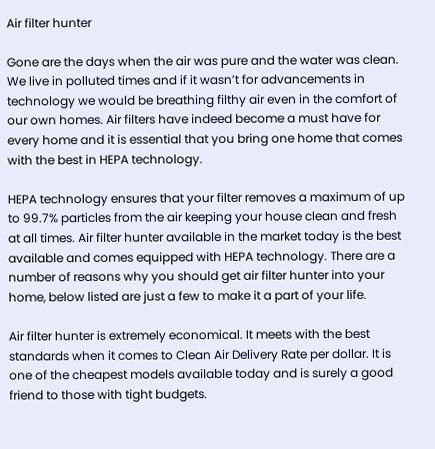Air filter hunter

Gone are the days when the air was pure and the water was clean. We live in polluted times and if it wasn’t for advancements in technology we would be breathing filthy air even in the comfort of our own homes. Air filters have indeed become a must have for every home and it is essential that you bring one home that comes with the best in HEPA technology.

HEPA technology ensures that your filter removes a maximum of up to 99.7% particles from the air keeping your house clean and fresh at all times. Air filter hunter available in the market today is the best available and comes equipped with HEPA technology. There are a number of reasons why you should get air filter hunter into your home, below listed are just a few to make it a part of your life.

Air filter hunter is extremely economical. It meets with the best standards when it comes to Clean Air Delivery Rate per dollar. It is one of the cheapest models available today and is surely a good friend to those with tight budgets.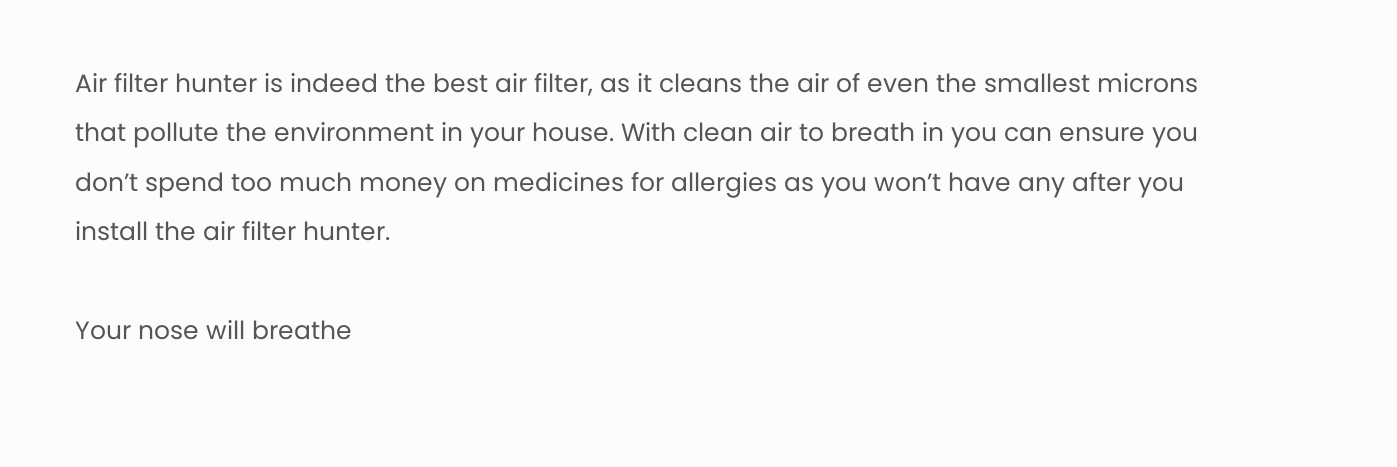Air filter hunter is indeed the best air filter, as it cleans the air of even the smallest microns that pollute the environment in your house. With clean air to breath in you can ensure you don’t spend too much money on medicines for allergies as you won’t have any after you install the air filter hunter.

Your nose will breathe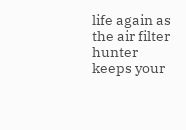life again as the air filter hunter keeps your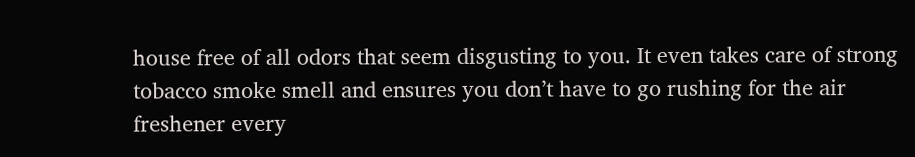house free of all odors that seem disgusting to you. It even takes care of strong tobacco smoke smell and ensures you don’t have to go rushing for the air freshener every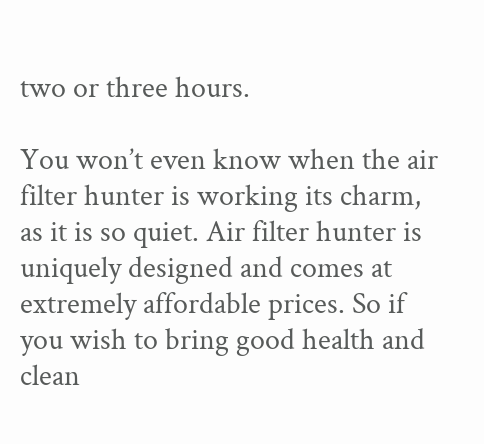two or three hours.

You won’t even know when the air filter hunter is working its charm, as it is so quiet. Air filter hunter is uniquely designed and comes at extremely affordable prices. So if you wish to bring good health and clean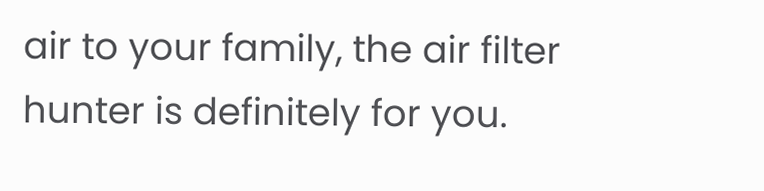air to your family, the air filter hunter is definitely for you.